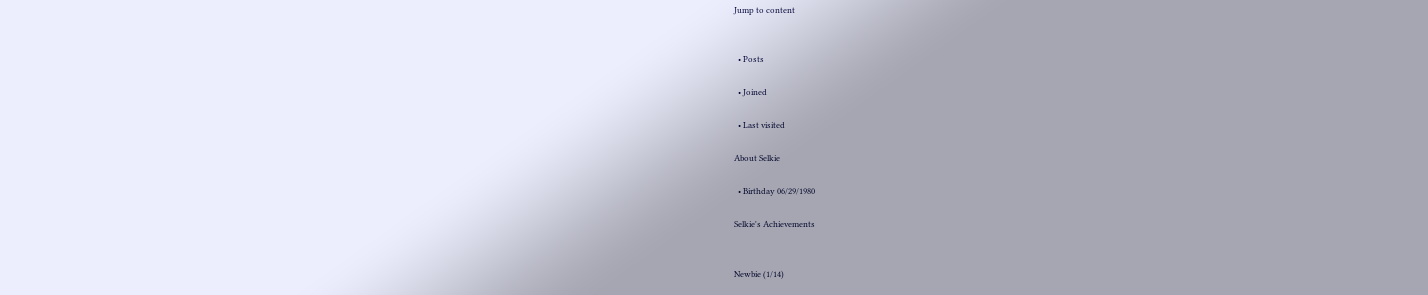Jump to content


  • Posts

  • Joined

  • Last visited

About Selkie

  • Birthday 06/29/1980

Selkie's Achievements


Newbie (1/14)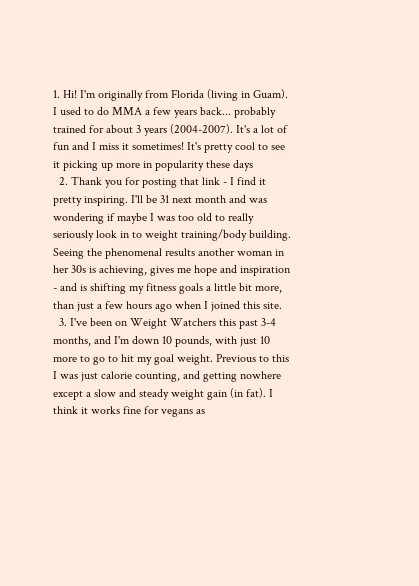1. Hi! I'm originally from Florida (living in Guam). I used to do MMA a few years back... probably trained for about 3 years (2004-2007). It's a lot of fun and I miss it sometimes! It's pretty cool to see it picking up more in popularity these days
  2. Thank you for posting that link - I find it pretty inspiring. I'll be 31 next month and was wondering if maybe I was too old to really seriously look in to weight training/body building. Seeing the phenomenal results another woman in her 30s is achieving, gives me hope and inspiration - and is shifting my fitness goals a little bit more, than just a few hours ago when I joined this site.
  3. I've been on Weight Watchers this past 3-4 months, and I'm down 10 pounds, with just 10 more to go to hit my goal weight. Previous to this I was just calorie counting, and getting nowhere except a slow and steady weight gain (in fat). I think it works fine for vegans as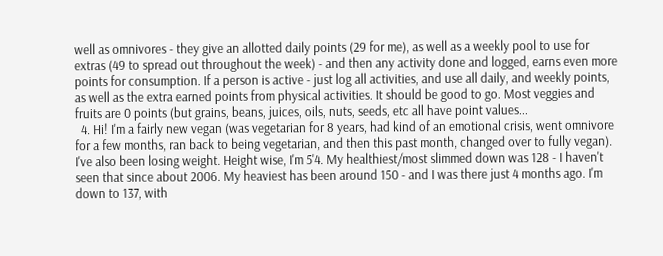well as omnivores - they give an allotted daily points (29 for me), as well as a weekly pool to use for extras (49 to spread out throughout the week) - and then any activity done and logged, earns even more points for consumption. If a person is active - just log all activities, and use all daily, and weekly points, as well as the extra earned points from physical activities. It should be good to go. Most veggies and fruits are 0 points (but grains, beans, juices, oils, nuts, seeds, etc all have point values...
  4. Hi! I'm a fairly new vegan (was vegetarian for 8 years, had kind of an emotional crisis, went omnivore for a few months, ran back to being vegetarian, and then this past month, changed over to fully vegan). I've also been losing weight. Height wise, I'm 5'4. My healthiest/most slimmed down was 128 - I haven't seen that since about 2006. My heaviest has been around 150 - and I was there just 4 months ago. I'm down to 137, with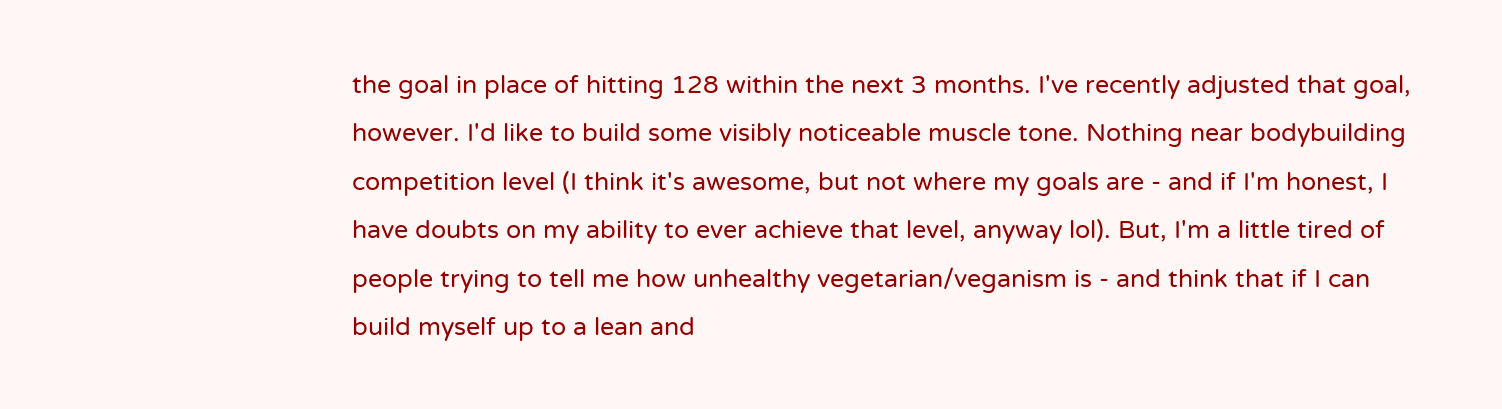the goal in place of hitting 128 within the next 3 months. I've recently adjusted that goal, however. I'd like to build some visibly noticeable muscle tone. Nothing near bodybuilding competition level (I think it's awesome, but not where my goals are - and if I'm honest, I have doubts on my ability to ever achieve that level, anyway lol). But, I'm a little tired of people trying to tell me how unhealthy vegetarian/veganism is - and think that if I can build myself up to a lean and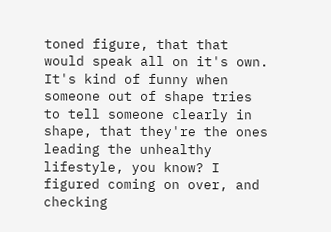toned figure, that that would speak all on it's own. It's kind of funny when someone out of shape tries to tell someone clearly in shape, that they're the ones leading the unhealthy lifestyle, you know? I figured coming on over, and checking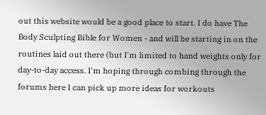out this website would be a good place to start. I do have The Body Sculpting Bible for Women - and will be starting in on the routines laid out there (but I'm limited to hand weights only for day-to-day access. I'm hoping through combing through the forums here I can pick up more ideas for workouts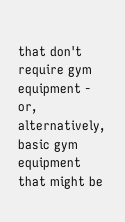that don't require gym equipment - or, alternatively, basic gym equipment that might be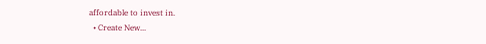affordable to invest in.
  • Create New...